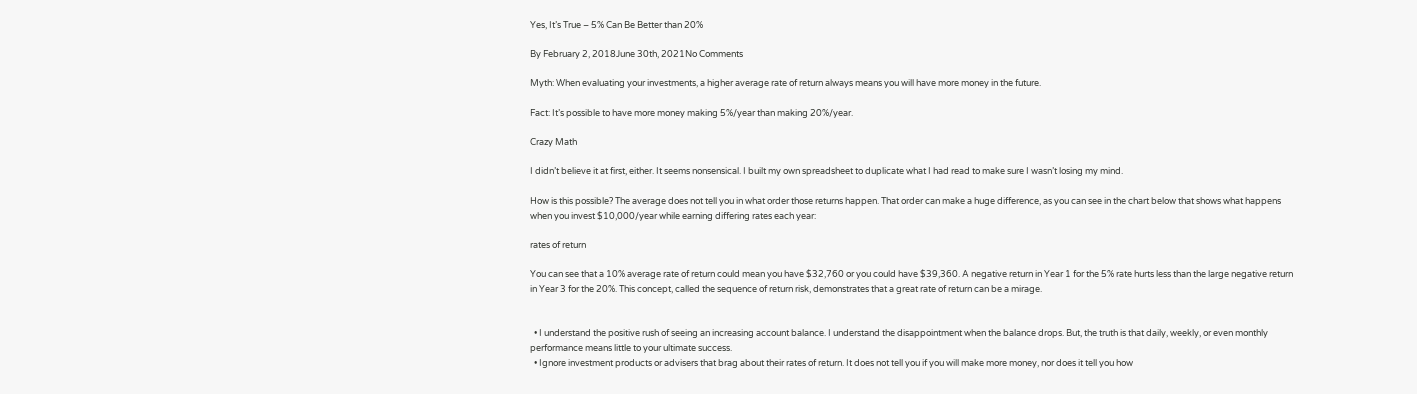Yes, It’s True – 5% Can Be Better than 20%

By February 2, 2018June 30th, 2021No Comments

Myth: When evaluating your investments, a higher average rate of return always means you will have more money in the future.

Fact: It’s possible to have more money making 5%/year than making 20%/year.

Crazy Math

I didn’t believe it at first, either. It seems nonsensical. I built my own spreadsheet to duplicate what I had read to make sure I wasn’t losing my mind.

How is this possible? The average does not tell you in what order those returns happen. That order can make a huge difference, as you can see in the chart below that shows what happens when you invest $10,000/year while earning differing rates each year:

rates of return

You can see that a 10% average rate of return could mean you have $32,760 or you could have $39,360. A negative return in Year 1 for the 5% rate hurts less than the large negative return in Year 3 for the 20%. This concept, called the sequence of return risk, demonstrates that a great rate of return can be a mirage.


  • I understand the positive rush of seeing an increasing account balance. I understand the disappointment when the balance drops. But, the truth is that daily, weekly, or even monthly performance means little to your ultimate success.
  • Ignore investment products or advisers that brag about their rates of return. It does not tell you if you will make more money, nor does it tell you how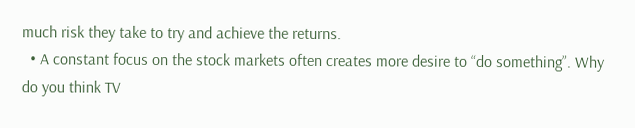much risk they take to try and achieve the returns.
  • A constant focus on the stock markets often creates more desire to “do something”. Why do you think TV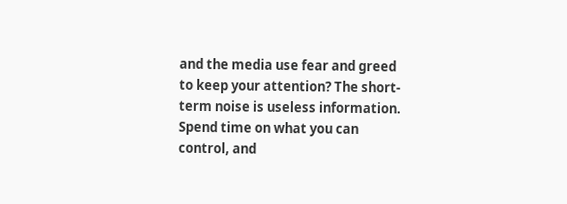and the media use fear and greed to keep your attention? The short-term noise is useless information. Spend time on what you can control, and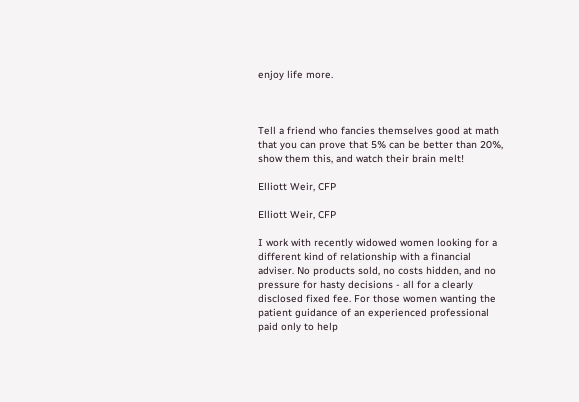enjoy life more.



Tell a friend who fancies themselves good at math that you can prove that 5% can be better than 20%, show them this, and watch their brain melt!

Elliott Weir, CFP

Elliott Weir, CFP

I work with recently widowed women looking for a different kind of relationship with a financial adviser. No products sold, no costs hidden, and no pressure for hasty decisions - all for a clearly disclosed fixed fee. For those women wanting the patient guidance of an experienced professional paid only to help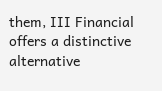them, III Financial offers a distinctive alternative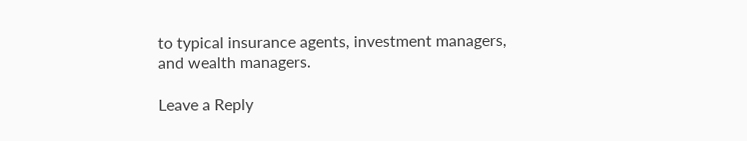to typical insurance agents, investment managers, and wealth managers.

Leave a Reply